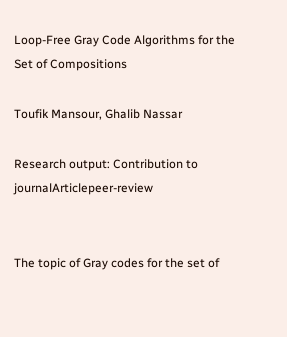Loop-Free Gray Code Algorithms for the Set of Compositions

Toufik Mansour, Ghalib Nassar

Research output: Contribution to journalArticlepeer-review


The topic of Gray codes for the set of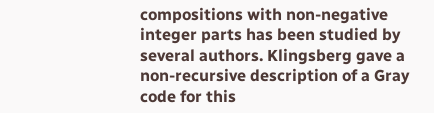compositions with non-negative integer parts has been studied by several authors. Klingsberg gave a non-recursive description of a Gray code for this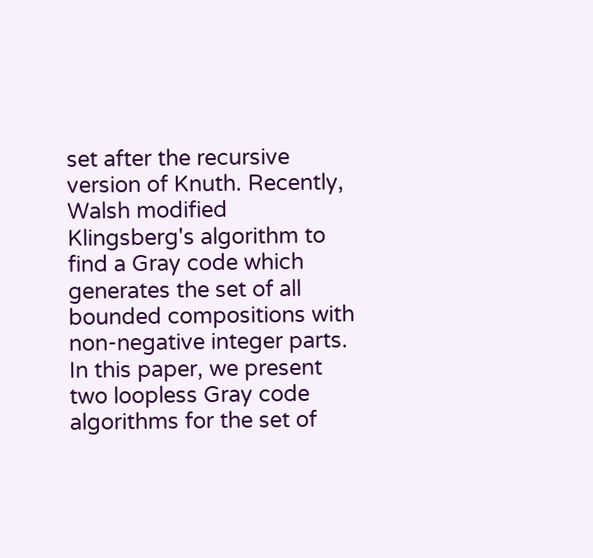set after the recursive version of Knuth. Recently, Walsh modified Klingsberg's algorithm to find a Gray code which generates the set of all bounded compositions with non-negative integer parts. In this paper, we present two loopless Gray code algorithms for the set of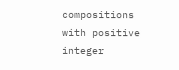compositions with positive integer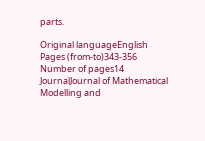parts.

Original languageEnglish
Pages (from-to)343-356
Number of pages14
JournalJournal of Mathematical Modelling and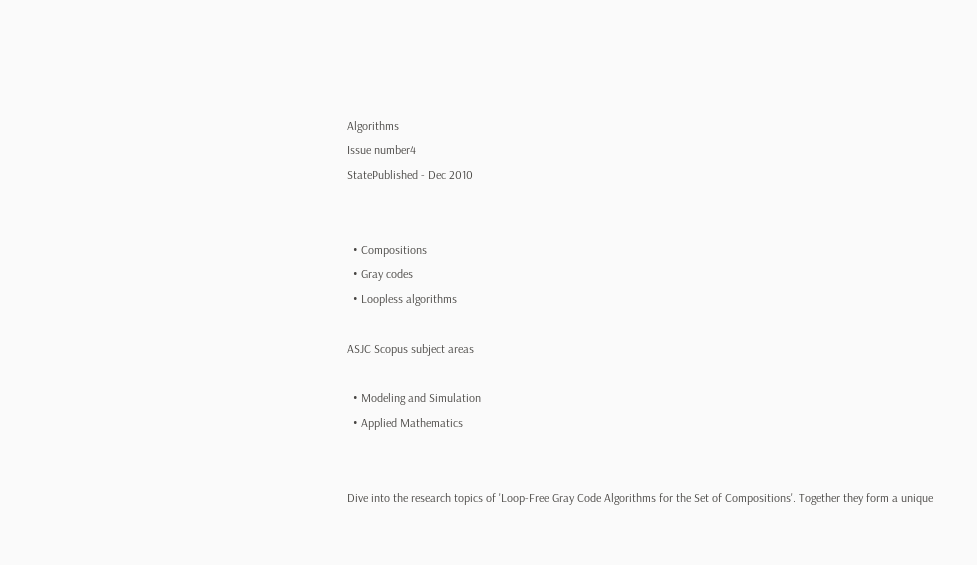Algorithms
Issue number4
StatePublished - Dec 2010


  • Compositions
  • Gray codes
  • Loopless algorithms

ASJC Scopus subject areas

  • Modeling and Simulation
  • Applied Mathematics


Dive into the research topics of 'Loop-Free Gray Code Algorithms for the Set of Compositions'. Together they form a unique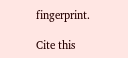fingerprint.

Cite this